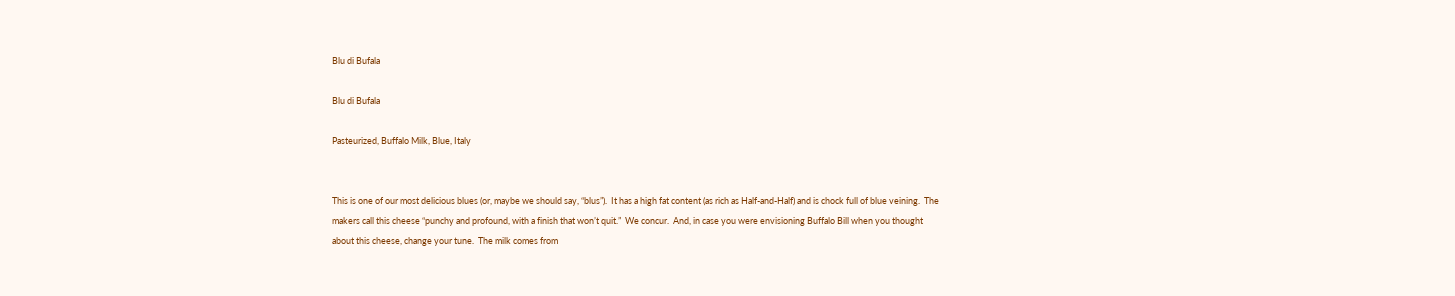Blu di Bufala

Blu di Bufala

Pasteurized, Buffalo Milk, Blue, Italy


This is one of our most delicious blues (or, maybe we should say, “blus”).  It has a high fat content (as rich as Half-and-Half) and is chock full of blue veining.  The makers call this cheese “punchy and profound, with a finish that won’t quit.”  We concur.  And, in case you were envisioning Buffalo Bill when you thought about this cheese, change your tune.  The milk comes from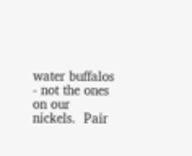water buffalos - not the ones on our nickels.  Pair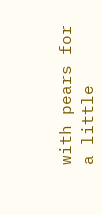with pears for a little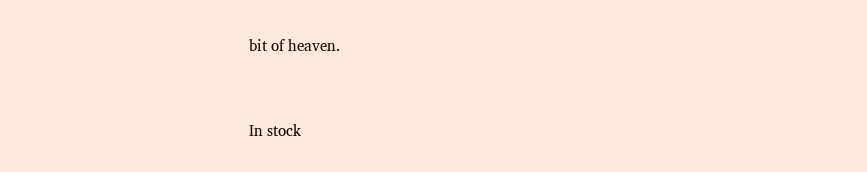bit of heaven.


In stock